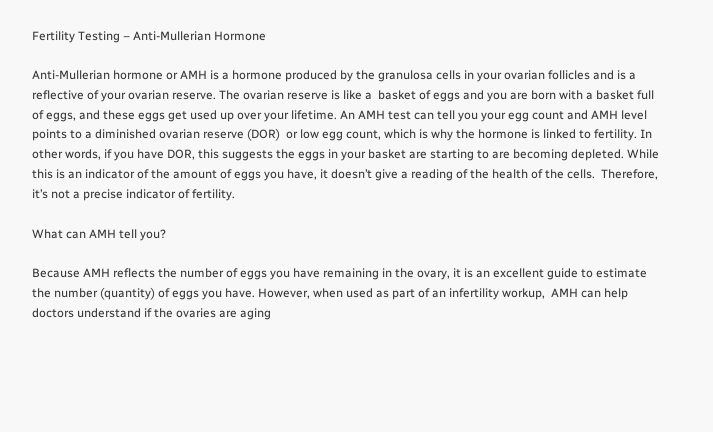Fertility Testing – Anti-Mullerian Hormone

Anti-Mullerian hormone or AMH is a hormone produced by the granulosa cells in your ovarian follicles and is a reflective of your ovarian reserve. The ovarian reserve is like a  basket of eggs and you are born with a basket full of eggs, and these eggs get used up over your lifetime. An AMH test can tell you your egg count and AMH level points to a diminished ovarian reserve (DOR)  or low egg count, which is why the hormone is linked to fertility. In other words, if you have DOR, this suggests the eggs in your basket are starting to are becoming depleted. While this is an indicator of the amount of eggs you have, it doesn’t give a reading of the health of the cells.  Therefore, it’s not a precise indicator of fertility.

What can AMH tell you?

Because AMH reflects the number of eggs you have remaining in the ovary, it is an excellent guide to estimate the number (quantity) of eggs you have. However, when used as part of an infertility workup,  AMH can help doctors understand if the ovaries are aging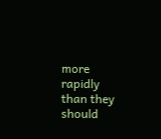more rapidly than they should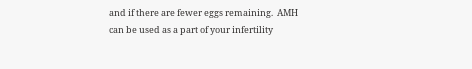and if there are fewer eggs remaining.  AMH can be used as a part of your infertility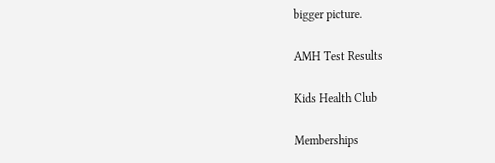bigger picture.

AMH Test Results

Kids Health Club

Memberships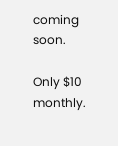coming soon.

Only $10 monthly.